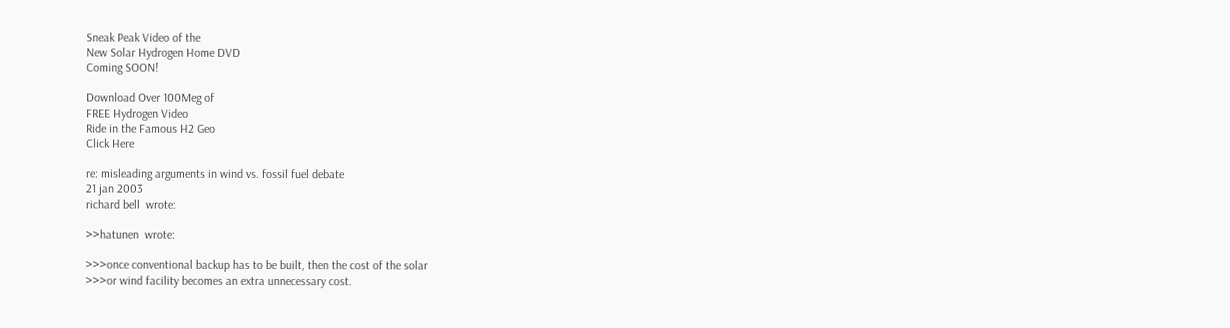Sneak Peak Video of the
New Solar Hydrogen Home DVD
Coming SOON!

Download Over 100Meg of
FREE Hydrogen Video
Ride in the Famous H2 Geo
Click Here

re: misleading arguments in wind vs. fossil fuel debate
21 jan 2003
richard bell  wrote:

>>hatunen  wrote:

>>>once conventional backup has to be built, then the cost of the solar
>>>or wind facility becomes an extra unnecessary cost.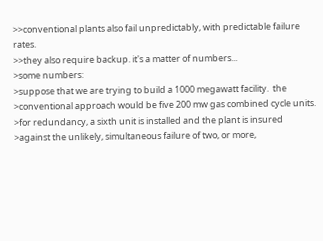>>conventional plants also fail unpredictably, with predictable failure rates.
>>they also require backup. it's a matter of numbers...
>some numbers:
>suppose that we are trying to build a 1000 megawatt facility.  the
>conventional approach would be five 200 mw gas combined cycle units.
>for redundancy, a sixth unit is installed and the plant is insured
>against the unlikely, simultaneous failure of two, or more,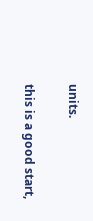units.

this is a good start,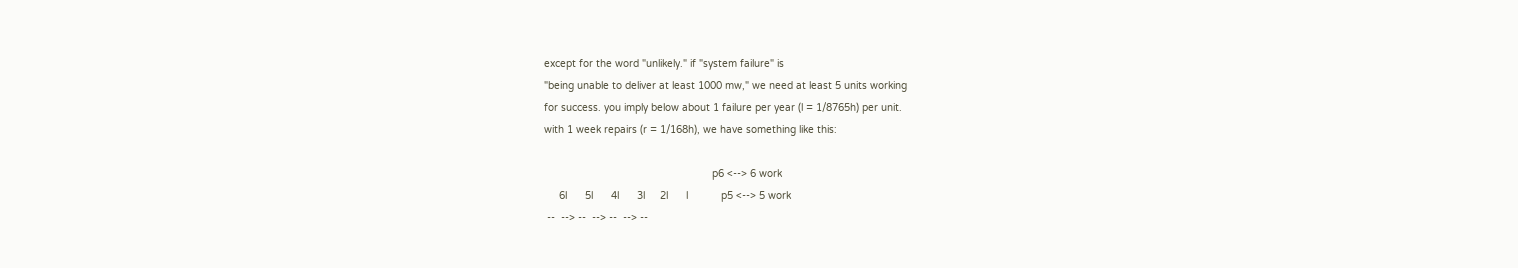except for the word "unlikely." if "system failure" is
"being unable to deliver at least 1000 mw," we need at least 5 units working
for success. you imply below about 1 failure per year (l = 1/8765h) per unit.
with 1 week repairs (r = 1/168h), we have something like this:

                                                        p6 <--> 6 work
     6l      5l      4l      3l     2l      l           p5 <--> 5 work
 --  --> --  --> --  --> --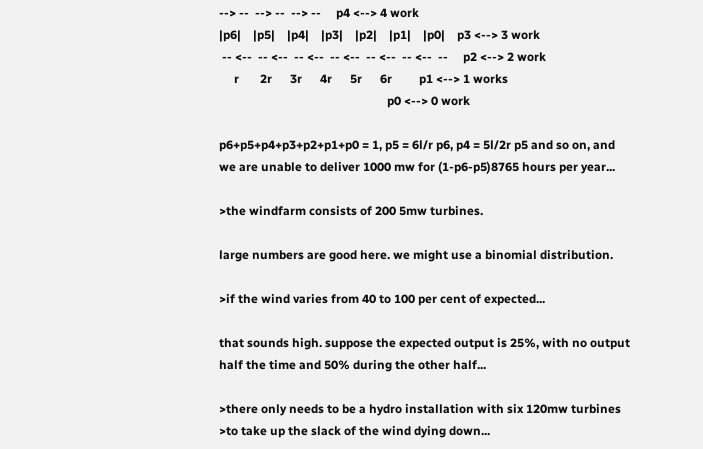--> --  --> --  --> --     p4 <--> 4 work
|p6|    |p5|    |p4|    |p3|    |p2|    |p1|    |p0|    p3 <--> 3 work
 -- <--  -- <--  -- <--  -- <--  -- <--  -- <--  --     p2 <--> 2 work
     r       2r      3r      4r      5r      6r         p1 <--> 1 works
                                                        p0 <--> 0 work

p6+p5+p4+p3+p2+p1+p0 = 1, p5 = 6l/r p6, p4 = 5l/2r p5 and so on, and
we are unable to deliver 1000 mw for (1-p6-p5)8765 hours per year...

>the windfarm consists of 200 5mw turbines.

large numbers are good here. we might use a binomial distribution.

>if the wind varies from 40 to 100 per cent of expected...

that sounds high. suppose the expected output is 25%, with no output
half the time and 50% during the other half...

>there only needs to be a hydro installation with six 120mw turbines
>to take up the slack of the wind dying down...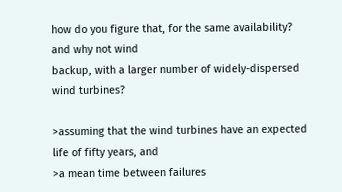how do you figure that, for the same availability? and why not wind
backup, with a larger number of widely-dispersed wind turbines?

>assuming that the wind turbines have an expected life of fifty years, and
>a mean time between failures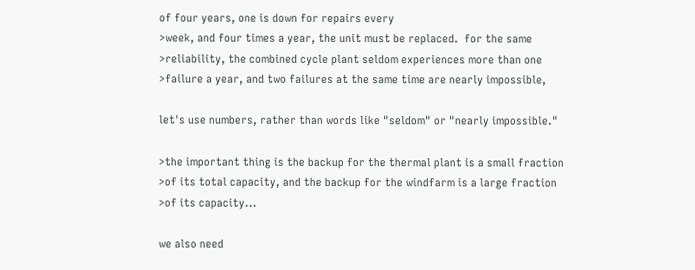of four years, one is down for repairs every
>week, and four times a year, the unit must be replaced.  for the same
>reliability, the combined cycle plant seldom experiences more than one
>failure a year, and two failures at the same time are nearly impossible,

let's use numbers, rather than words like "seldom" or "nearly impossible."

>the important thing is the backup for the thermal plant is a small fraction
>of its total capacity, and the backup for the windfarm is a large fraction
>of its capacity...

we also need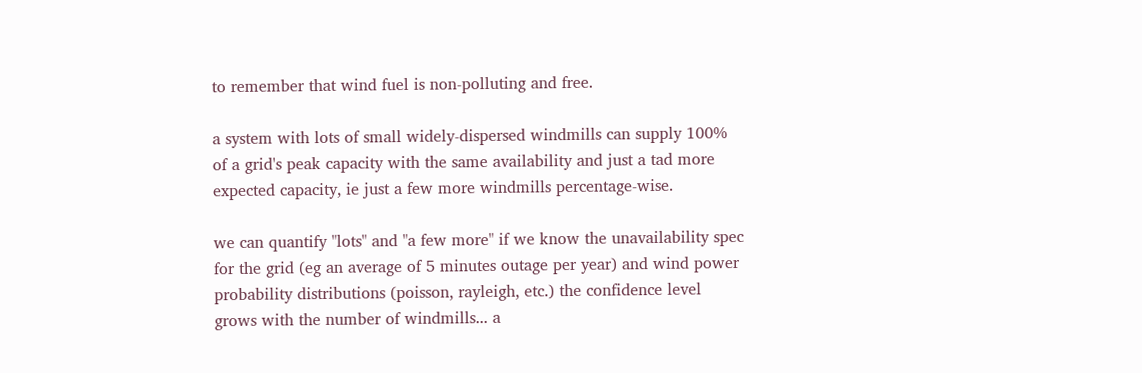to remember that wind fuel is non-polluting and free.

a system with lots of small widely-dispersed windmills can supply 100%
of a grid's peak capacity with the same availability and just a tad more
expected capacity, ie just a few more windmills percentage-wise.

we can quantify "lots" and "a few more" if we know the unavailability spec
for the grid (eg an average of 5 minutes outage per year) and wind power
probability distributions (poisson, rayleigh, etc.) the confidence level
grows with the number of windmills... a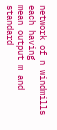network of n windmills each having
mean output m and standard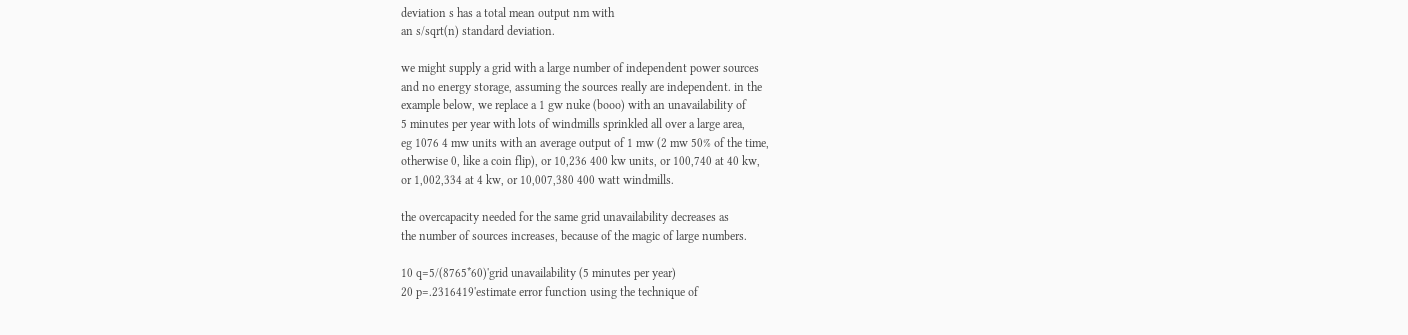deviation s has a total mean output nm with
an s/sqrt(n) standard deviation.

we might supply a grid with a large number of independent power sources
and no energy storage, assuming the sources really are independent. in the
example below, we replace a 1 gw nuke (booo) with an unavailability of
5 minutes per year with lots of windmills sprinkled all over a large area,
eg 1076 4 mw units with an average output of 1 mw (2 mw 50% of the time,
otherwise 0, like a coin flip), or 10,236 400 kw units, or 100,740 at 40 kw,
or 1,002,334 at 4 kw, or 10,007,380 400 watt windmills.

the overcapacity needed for the same grid unavailability decreases as
the number of sources increases, because of the magic of large numbers.

10 q=5/(8765*60)'grid unavailability (5 minutes per year)
20 p=.2316419'estimate error function using the technique of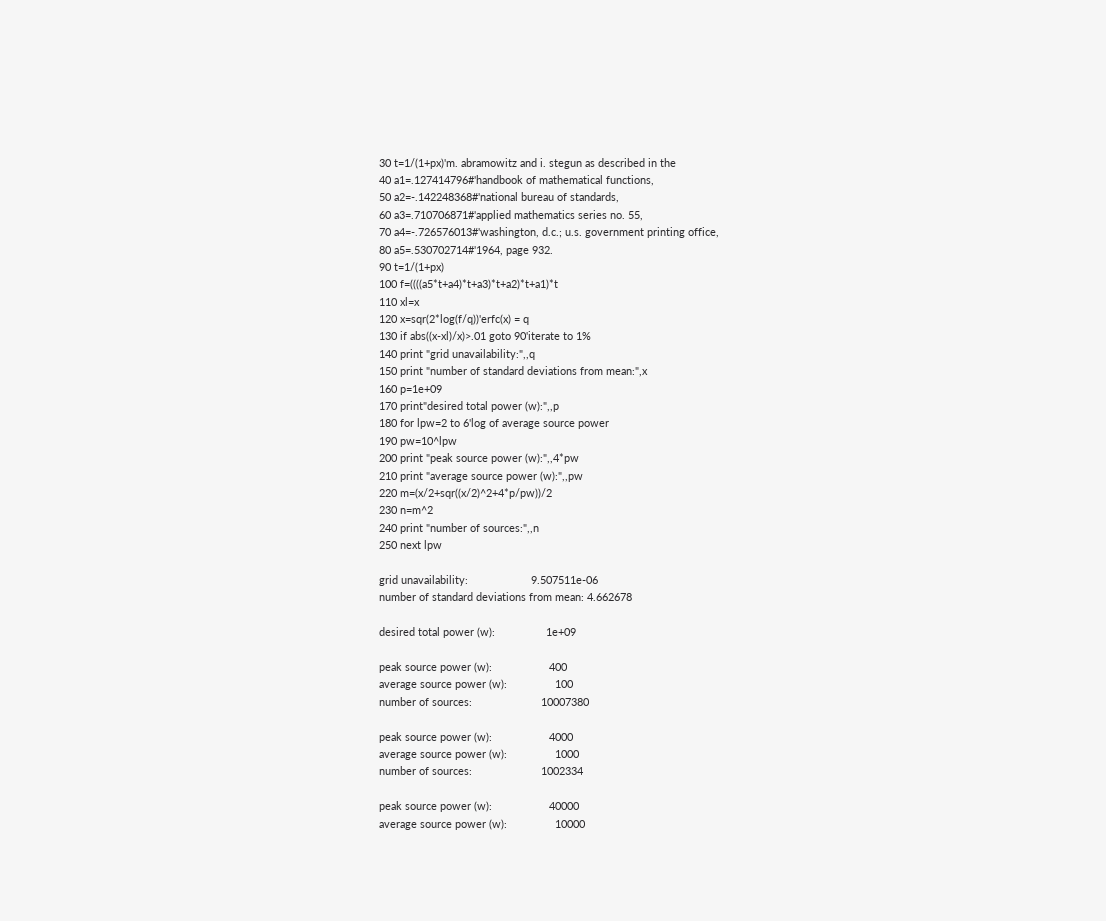30 t=1/(1+px)'m. abramowitz and i. stegun as described in the
40 a1=.127414796#'handbook of mathematical functions,
50 a2=-.142248368#'national bureau of standards,
60 a3=.710706871#'applied mathematics series no. 55,
70 a4=-.726576013#'washington, d.c.; u.s. government printing office,
80 a5=.530702714#'1964, page 932.
90 t=1/(1+px)
100 f=((((a5*t+a4)*t+a3)*t+a2)*t+a1)*t
110 xl=x
120 x=sqr(2*log(f/q))'erfc(x) = q
130 if abs((x-xl)/x)>.01 goto 90'iterate to 1%
140 print "grid unavailability:",,q
150 print "number of standard deviations from mean:",x
160 p=1e+09
170 print"desired total power (w):",,p
180 for lpw=2 to 6'log of average source power
190 pw=10^lpw
200 print "peak source power (w):",,4*pw
210 print "average source power (w):",,pw
220 m=(x/2+sqr((x/2)^2+4*p/pw))/2
230 n=m^2
240 print "number of sources:",,n
250 next lpw

grid unavailability:                     9.507511e-06
number of standard deviations from mean: 4.662678

desired total power (w):                 1e+09

peak source power (w):                   400
average source power (w):                100
number of sources:                       10007380

peak source power (w):                   4000
average source power (w):                1000
number of sources:                       1002334

peak source power (w):                   40000
average source power (w):                10000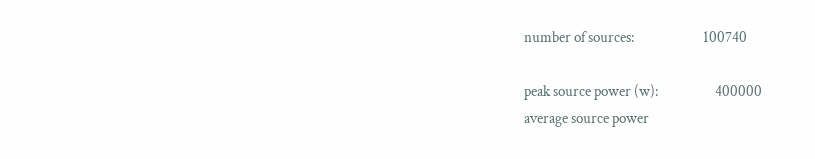number of sources:                       100740

peak source power (w):                   400000
average source power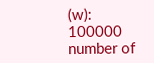(w):                100000
number of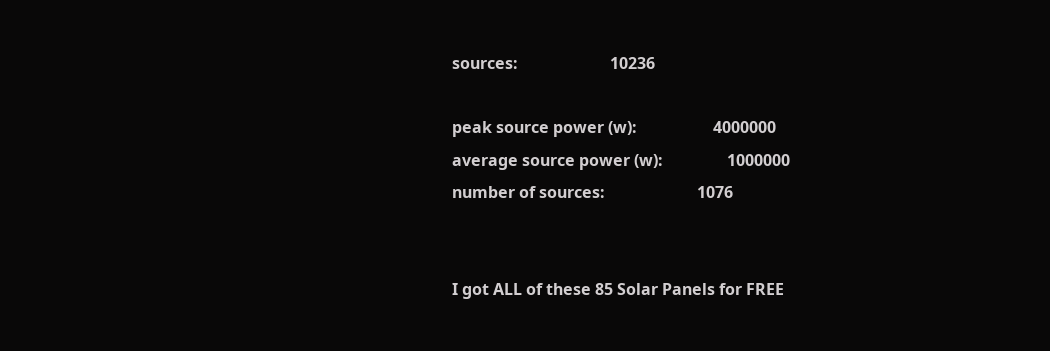sources:                       10236

peak source power (w):                   4000000
average source power (w):                1000000
number of sources:                       1076


I got ALL of these 85 Solar Panels for FREE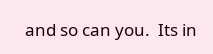and so can you.  Its in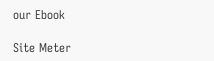our Ebook

Site Meter